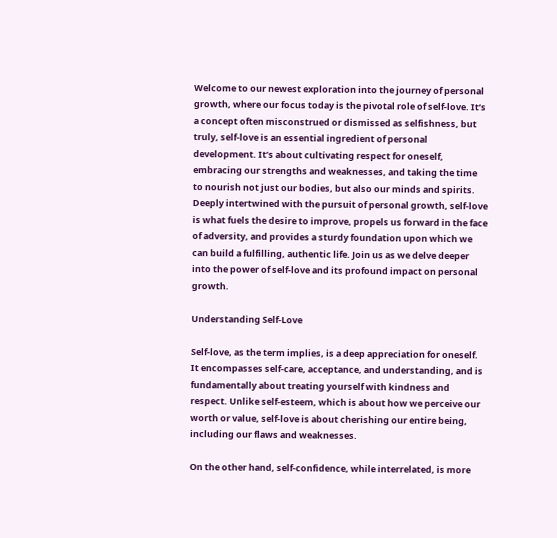Welcome to our newest exploration into the journey of personal growth, where our focus today is the pivotal role of self-love. It’s a concept often misconstrued or dismissed as selfishness, but truly, self-love is an essential ingredient of personal development. It’s about cultivating respect for oneself, embracing our strengths and weaknesses, and taking the time to nourish not just our bodies, but also our minds and spirits. Deeply intertwined with the pursuit of personal growth, self-love is what fuels the desire to improve, propels us forward in the face of adversity, and provides a sturdy foundation upon which we can build a fulfilling, authentic life. Join us as we delve deeper into the power of self-love and its profound impact on personal growth.

Understanding Self-Love

Self-love, as the term implies, is a deep appreciation for oneself. It encompasses self-care, acceptance, and understanding, and is fundamentally about treating yourself with kindness and respect. Unlike self-esteem, which is about how we perceive our worth or value, self-love is about cherishing our entire being, including our flaws and weaknesses.

On the other hand, self-confidence, while interrelated, is more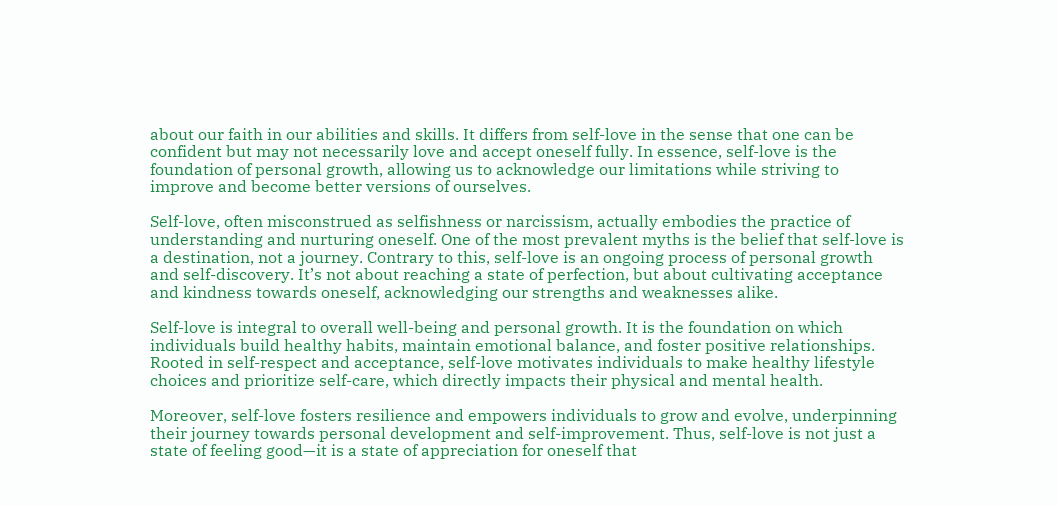about our faith in our abilities and skills. It differs from self-love in the sense that one can be confident but may not necessarily love and accept oneself fully. In essence, self-love is the foundation of personal growth, allowing us to acknowledge our limitations while striving to improve and become better versions of ourselves.

Self-love, often misconstrued as selfishness or narcissism, actually embodies the practice of understanding and nurturing oneself. One of the most prevalent myths is the belief that self-love is a destination, not a journey. Contrary to this, self-love is an ongoing process of personal growth and self-discovery. It’s not about reaching a state of perfection, but about cultivating acceptance and kindness towards oneself, acknowledging our strengths and weaknesses alike.

Self-love is integral to overall well-being and personal growth. It is the foundation on which individuals build healthy habits, maintain emotional balance, and foster positive relationships. Rooted in self-respect and acceptance, self-love motivates individuals to make healthy lifestyle choices and prioritize self-care, which directly impacts their physical and mental health.

Moreover, self-love fosters resilience and empowers individuals to grow and evolve, underpinning their journey towards personal development and self-improvement. Thus, self-love is not just a state of feeling good—it is a state of appreciation for oneself that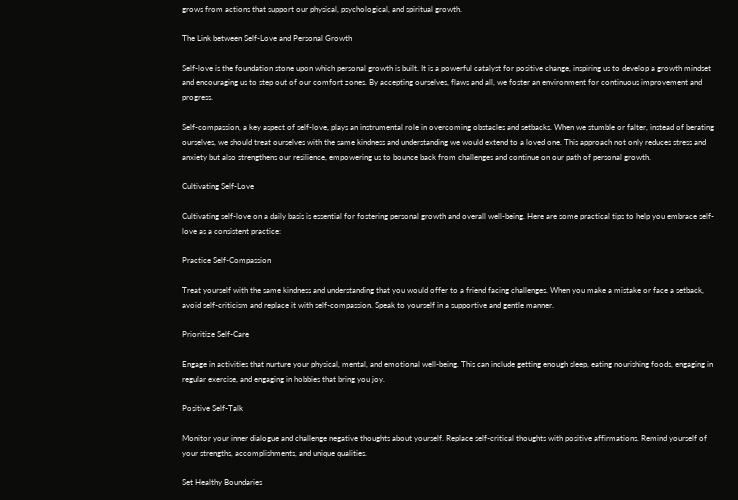grows from actions that support our physical, psychological, and spiritual growth.

The Link between Self-Love and Personal Growth

Self-love is the foundation stone upon which personal growth is built. It is a powerful catalyst for positive change, inspiring us to develop a growth mindset and encouraging us to step out of our comfort zones. By accepting ourselves, flaws and all, we foster an environment for continuous improvement and progress.

Self-compassion, a key aspect of self-love, plays an instrumental role in overcoming obstacles and setbacks. When we stumble or falter, instead of berating ourselves, we should treat ourselves with the same kindness and understanding we would extend to a loved one. This approach not only reduces stress and anxiety but also strengthens our resilience, empowering us to bounce back from challenges and continue on our path of personal growth.

Cultivating Self-Love

Cultivating self-love on a daily basis is essential for fostering personal growth and overall well-being. Here are some practical tips to help you embrace self-love as a consistent practice:

Practice Self-Compassion

Treat yourself with the same kindness and understanding that you would offer to a friend facing challenges. When you make a mistake or face a setback, avoid self-criticism and replace it with self-compassion. Speak to yourself in a supportive and gentle manner.

Prioritize Self-Care

Engage in activities that nurture your physical, mental, and emotional well-being. This can include getting enough sleep, eating nourishing foods, engaging in regular exercise, and engaging in hobbies that bring you joy.

Positive Self-Talk

Monitor your inner dialogue and challenge negative thoughts about yourself. Replace self-critical thoughts with positive affirmations. Remind yourself of your strengths, accomplishments, and unique qualities.

Set Healthy Boundaries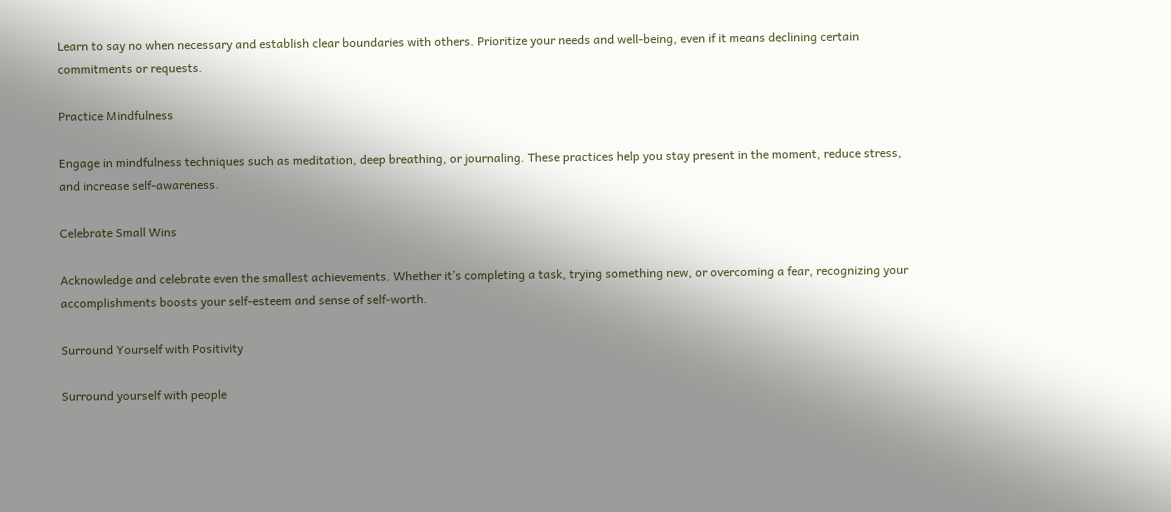Learn to say no when necessary and establish clear boundaries with others. Prioritize your needs and well-being, even if it means declining certain commitments or requests.

Practice Mindfulness

Engage in mindfulness techniques such as meditation, deep breathing, or journaling. These practices help you stay present in the moment, reduce stress, and increase self-awareness.

Celebrate Small Wins

Acknowledge and celebrate even the smallest achievements. Whether it’s completing a task, trying something new, or overcoming a fear, recognizing your accomplishments boosts your self-esteem and sense of self-worth.

Surround Yourself with Positivity

Surround yourself with people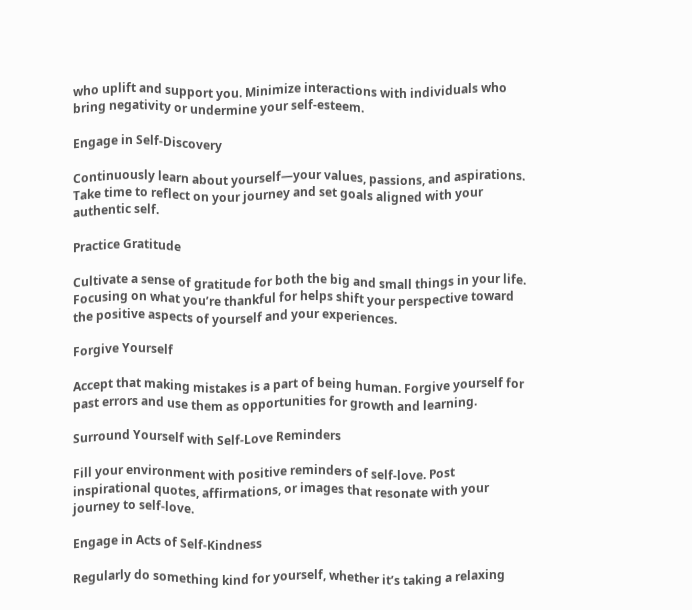who uplift and support you. Minimize interactions with individuals who bring negativity or undermine your self-esteem.

Engage in Self-Discovery

Continuously learn about yourself—your values, passions, and aspirations. Take time to reflect on your journey and set goals aligned with your authentic self.

Practice Gratitude

Cultivate a sense of gratitude for both the big and small things in your life. Focusing on what you’re thankful for helps shift your perspective toward the positive aspects of yourself and your experiences.

Forgive Yourself

Accept that making mistakes is a part of being human. Forgive yourself for past errors and use them as opportunities for growth and learning.

Surround Yourself with Self-Love Reminders

Fill your environment with positive reminders of self-love. Post inspirational quotes, affirmations, or images that resonate with your journey to self-love.

Engage in Acts of Self-Kindness

Regularly do something kind for yourself, whether it’s taking a relaxing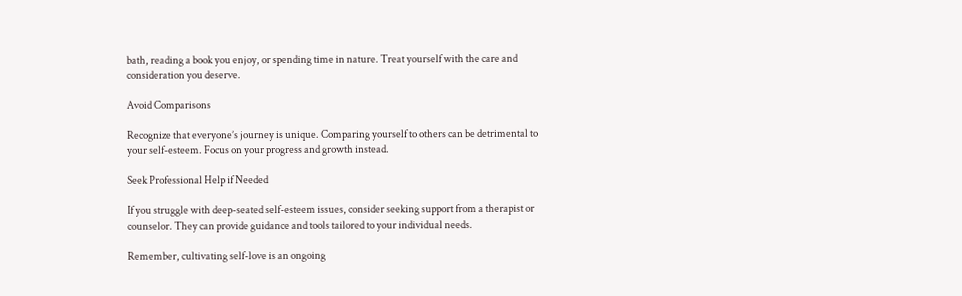bath, reading a book you enjoy, or spending time in nature. Treat yourself with the care and consideration you deserve.

Avoid Comparisons

Recognize that everyone’s journey is unique. Comparing yourself to others can be detrimental to your self-esteem. Focus on your progress and growth instead.

Seek Professional Help if Needed

If you struggle with deep-seated self-esteem issues, consider seeking support from a therapist or counselor. They can provide guidance and tools tailored to your individual needs.

Remember, cultivating self-love is an ongoing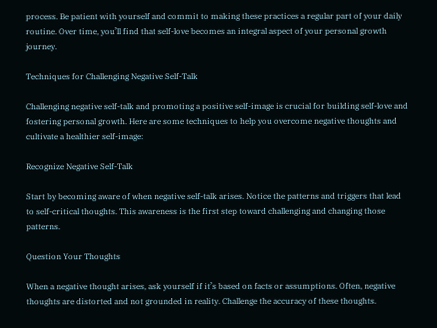process. Be patient with yourself and commit to making these practices a regular part of your daily routine. Over time, you’ll find that self-love becomes an integral aspect of your personal growth journey.

Techniques for Challenging Negative Self-Talk

Challenging negative self-talk and promoting a positive self-image is crucial for building self-love and fostering personal growth. Here are some techniques to help you overcome negative thoughts and cultivate a healthier self-image:

Recognize Negative Self-Talk

Start by becoming aware of when negative self-talk arises. Notice the patterns and triggers that lead to self-critical thoughts. This awareness is the first step toward challenging and changing those patterns.

Question Your Thoughts

When a negative thought arises, ask yourself if it’s based on facts or assumptions. Often, negative thoughts are distorted and not grounded in reality. Challenge the accuracy of these thoughts.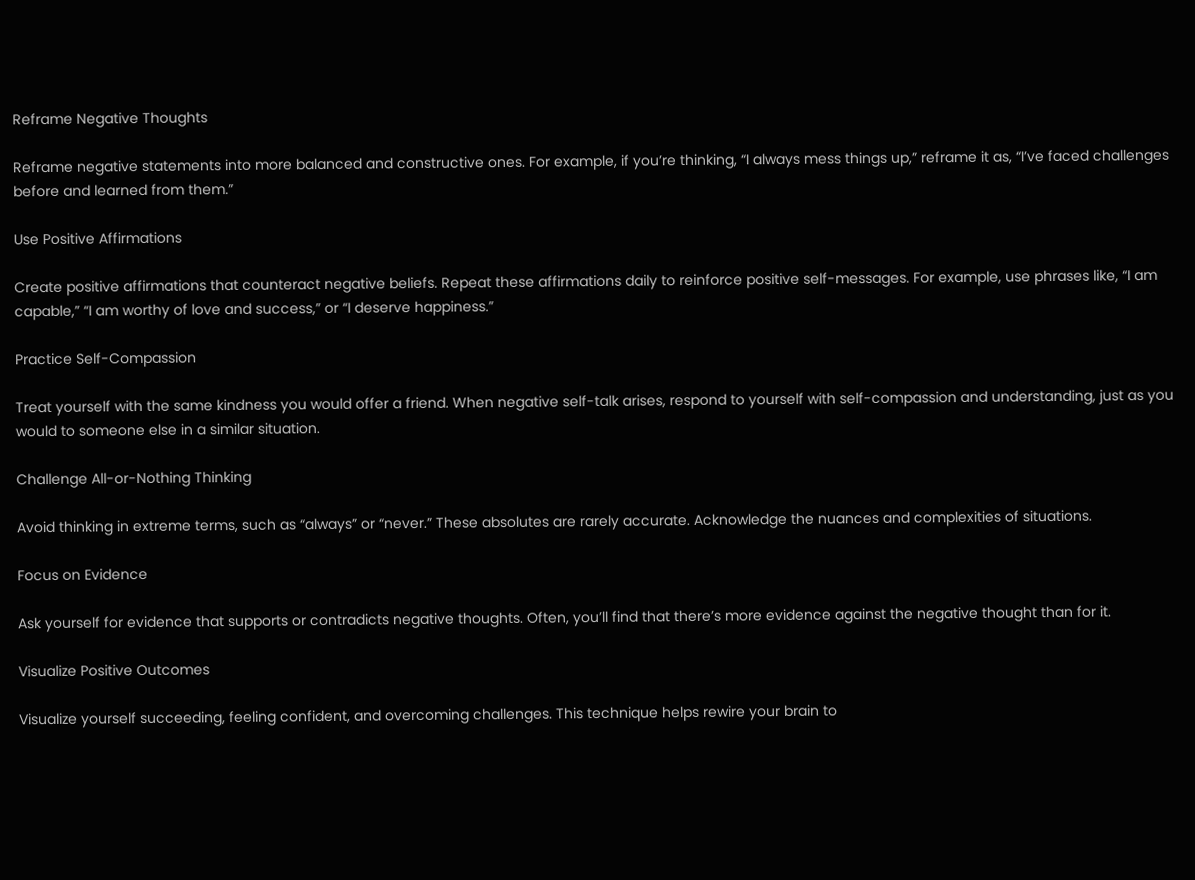Reframe Negative Thoughts

Reframe negative statements into more balanced and constructive ones. For example, if you’re thinking, “I always mess things up,” reframe it as, “I’ve faced challenges before and learned from them.”

Use Positive Affirmations

Create positive affirmations that counteract negative beliefs. Repeat these affirmations daily to reinforce positive self-messages. For example, use phrases like, “I am capable,” “I am worthy of love and success,” or “I deserve happiness.”

Practice Self-Compassion

Treat yourself with the same kindness you would offer a friend. When negative self-talk arises, respond to yourself with self-compassion and understanding, just as you would to someone else in a similar situation.

Challenge All-or-Nothing Thinking

Avoid thinking in extreme terms, such as “always” or “never.” These absolutes are rarely accurate. Acknowledge the nuances and complexities of situations.

Focus on Evidence

Ask yourself for evidence that supports or contradicts negative thoughts. Often, you’ll find that there’s more evidence against the negative thought than for it.

Visualize Positive Outcomes

Visualize yourself succeeding, feeling confident, and overcoming challenges. This technique helps rewire your brain to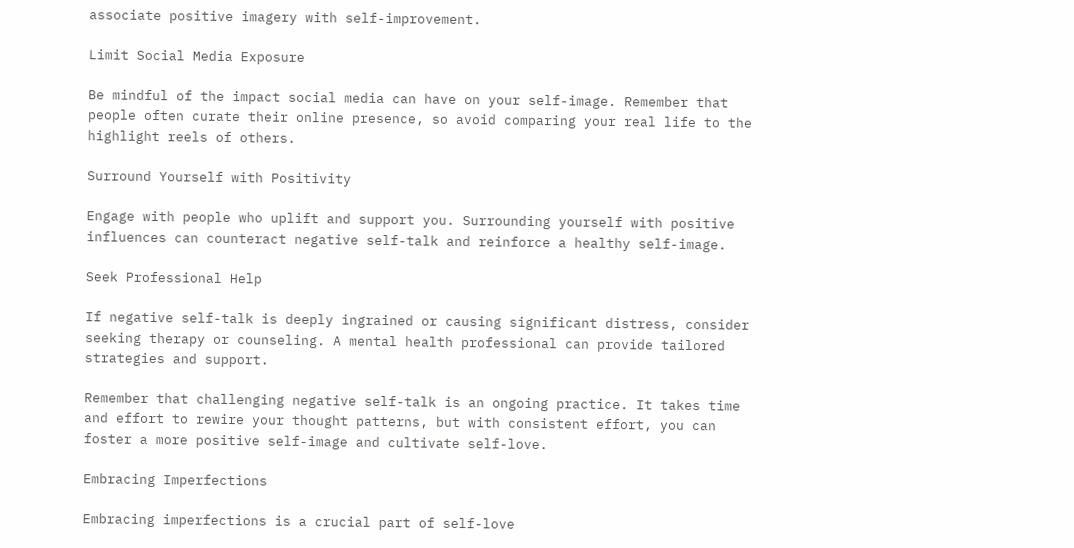associate positive imagery with self-improvement.

Limit Social Media Exposure

Be mindful of the impact social media can have on your self-image. Remember that people often curate their online presence, so avoid comparing your real life to the highlight reels of others.

Surround Yourself with Positivity

Engage with people who uplift and support you. Surrounding yourself with positive influences can counteract negative self-talk and reinforce a healthy self-image.

Seek Professional Help

If negative self-talk is deeply ingrained or causing significant distress, consider seeking therapy or counseling. A mental health professional can provide tailored strategies and support.

Remember that challenging negative self-talk is an ongoing practice. It takes time and effort to rewire your thought patterns, but with consistent effort, you can foster a more positive self-image and cultivate self-love.

Embracing Imperfections

Embracing imperfections is a crucial part of self-love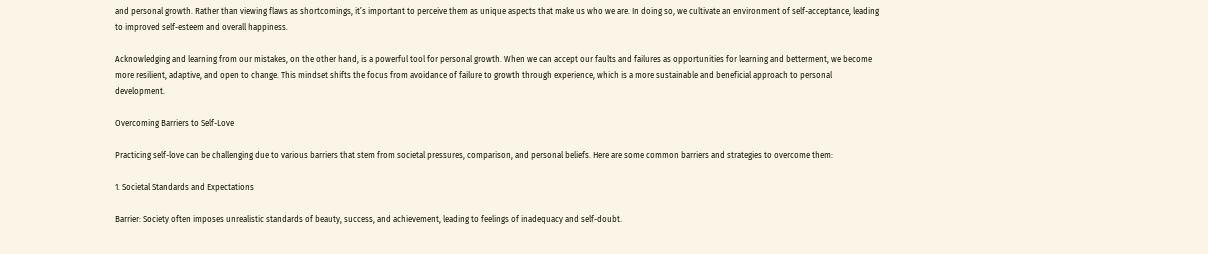and personal growth. Rather than viewing flaws as shortcomings, it’s important to perceive them as unique aspects that make us who we are. In doing so, we cultivate an environment of self-acceptance, leading to improved self-esteem and overall happiness.

Acknowledging and learning from our mistakes, on the other hand, is a powerful tool for personal growth. When we can accept our faults and failures as opportunities for learning and betterment, we become more resilient, adaptive, and open to change. This mindset shifts the focus from avoidance of failure to growth through experience, which is a more sustainable and beneficial approach to personal development.

Overcoming Barriers to Self-Love

Practicing self-love can be challenging due to various barriers that stem from societal pressures, comparison, and personal beliefs. Here are some common barriers and strategies to overcome them:

1. Societal Standards and Expectations

Barrier: Society often imposes unrealistic standards of beauty, success, and achievement, leading to feelings of inadequacy and self-doubt.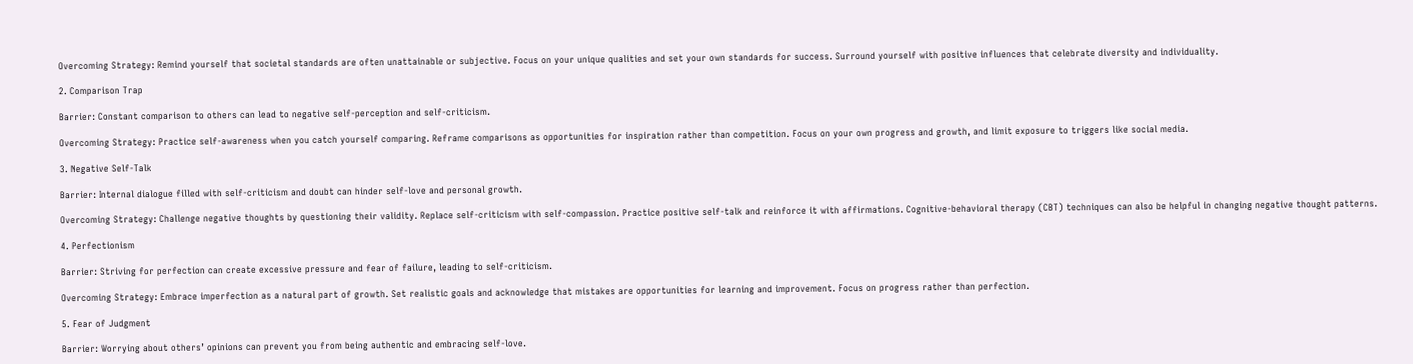Overcoming Strategy: Remind yourself that societal standards are often unattainable or subjective. Focus on your unique qualities and set your own standards for success. Surround yourself with positive influences that celebrate diversity and individuality.

2. Comparison Trap

Barrier: Constant comparison to others can lead to negative self-perception and self-criticism.

Overcoming Strategy: Practice self-awareness when you catch yourself comparing. Reframe comparisons as opportunities for inspiration rather than competition. Focus on your own progress and growth, and limit exposure to triggers like social media.

3. Negative Self-Talk

Barrier: Internal dialogue filled with self-criticism and doubt can hinder self-love and personal growth.

Overcoming Strategy: Challenge negative thoughts by questioning their validity. Replace self-criticism with self-compassion. Practice positive self-talk and reinforce it with affirmations. Cognitive-behavioral therapy (CBT) techniques can also be helpful in changing negative thought patterns.

4. Perfectionism

Barrier: Striving for perfection can create excessive pressure and fear of failure, leading to self-criticism.

Overcoming Strategy: Embrace imperfection as a natural part of growth. Set realistic goals and acknowledge that mistakes are opportunities for learning and improvement. Focus on progress rather than perfection.

5. Fear of Judgment

Barrier: Worrying about others’ opinions can prevent you from being authentic and embracing self-love.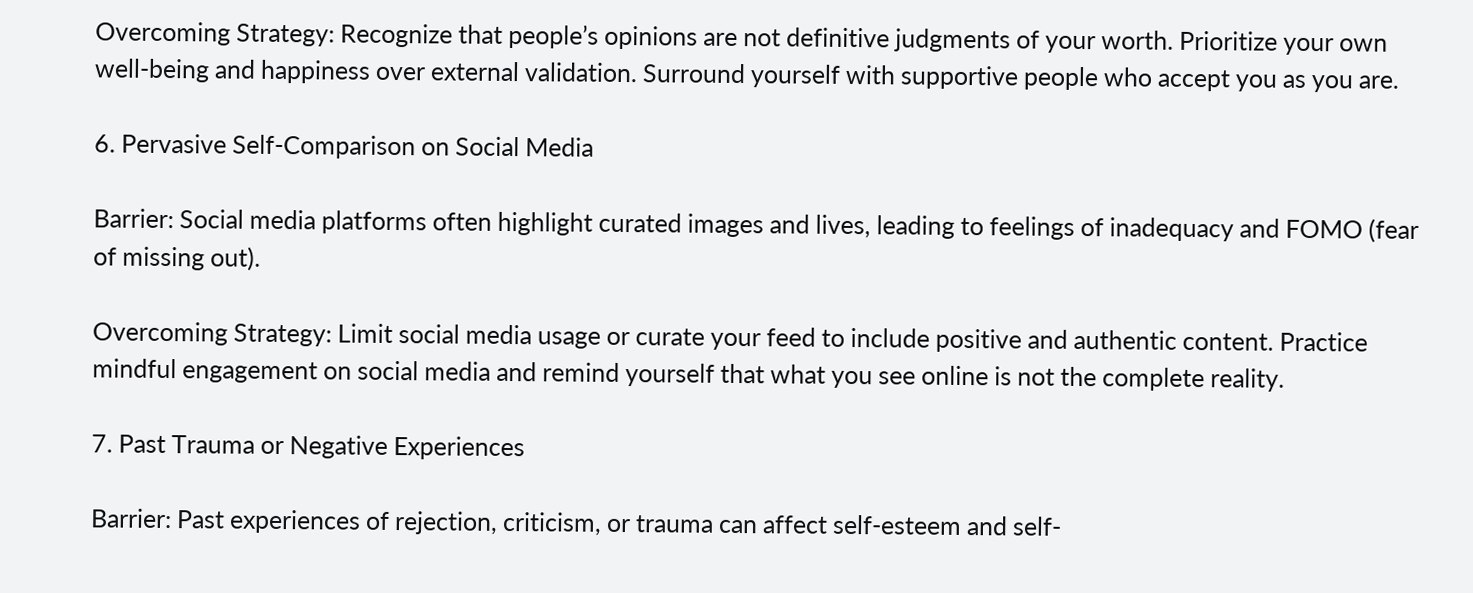Overcoming Strategy: Recognize that people’s opinions are not definitive judgments of your worth. Prioritize your own well-being and happiness over external validation. Surround yourself with supportive people who accept you as you are.

6. Pervasive Self-Comparison on Social Media

Barrier: Social media platforms often highlight curated images and lives, leading to feelings of inadequacy and FOMO (fear of missing out).

Overcoming Strategy: Limit social media usage or curate your feed to include positive and authentic content. Practice mindful engagement on social media and remind yourself that what you see online is not the complete reality.

7. Past Trauma or Negative Experiences

Barrier: Past experiences of rejection, criticism, or trauma can affect self-esteem and self-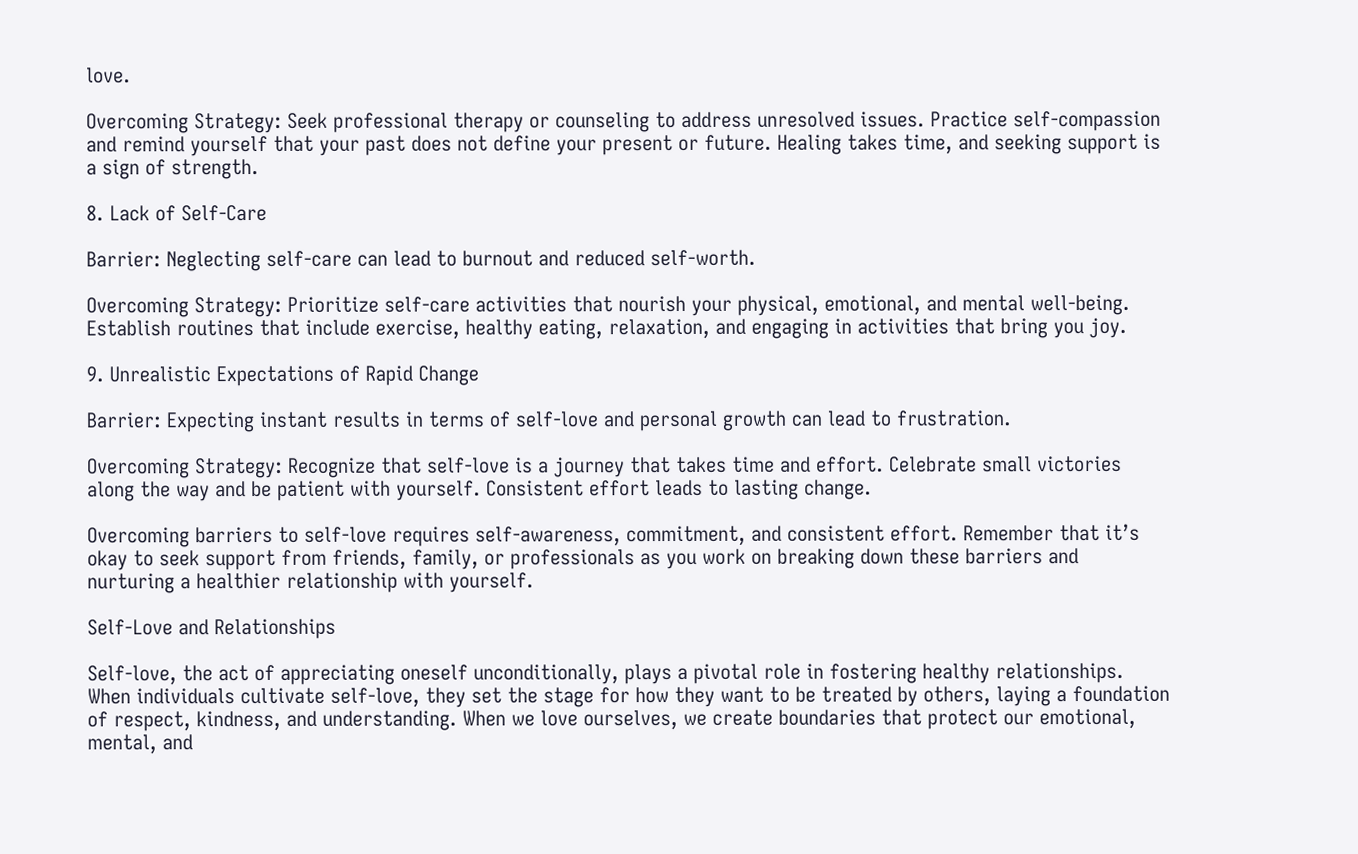love.

Overcoming Strategy: Seek professional therapy or counseling to address unresolved issues. Practice self-compassion and remind yourself that your past does not define your present or future. Healing takes time, and seeking support is a sign of strength.

8. Lack of Self-Care

Barrier: Neglecting self-care can lead to burnout and reduced self-worth.

Overcoming Strategy: Prioritize self-care activities that nourish your physical, emotional, and mental well-being. Establish routines that include exercise, healthy eating, relaxation, and engaging in activities that bring you joy.

9. Unrealistic Expectations of Rapid Change

Barrier: Expecting instant results in terms of self-love and personal growth can lead to frustration.

Overcoming Strategy: Recognize that self-love is a journey that takes time and effort. Celebrate small victories along the way and be patient with yourself. Consistent effort leads to lasting change.

Overcoming barriers to self-love requires self-awareness, commitment, and consistent effort. Remember that it’s okay to seek support from friends, family, or professionals as you work on breaking down these barriers and nurturing a healthier relationship with yourself.

Self-Love and Relationships

Self-love, the act of appreciating oneself unconditionally, plays a pivotal role in fostering healthy relationships. When individuals cultivate self-love, they set the stage for how they want to be treated by others, laying a foundation of respect, kindness, and understanding. When we love ourselves, we create boundaries that protect our emotional, mental, and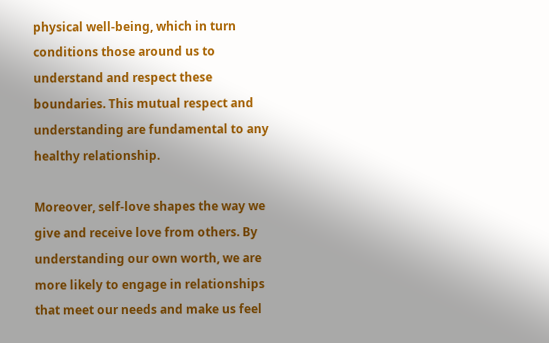physical well-being, which in turn conditions those around us to understand and respect these boundaries. This mutual respect and understanding are fundamental to any healthy relationship.

Moreover, self-love shapes the way we give and receive love from others. By understanding our own worth, we are more likely to engage in relationships that meet our needs and make us feel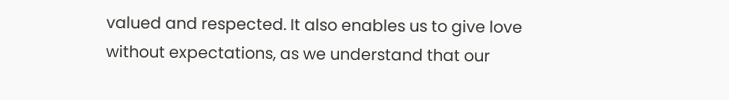valued and respected. It also enables us to give love without expectations, as we understand that our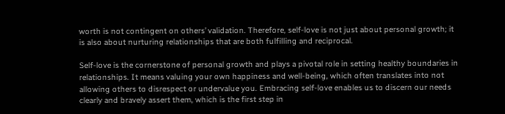worth is not contingent on others’ validation. Therefore, self-love is not just about personal growth; it is also about nurturing relationships that are both fulfilling and reciprocal.

Self-love is the cornerstone of personal growth and plays a pivotal role in setting healthy boundaries in relationships. It means valuing your own happiness and well-being, which often translates into not allowing others to disrespect or undervalue you. Embracing self-love enables us to discern our needs clearly and bravely assert them, which is the first step in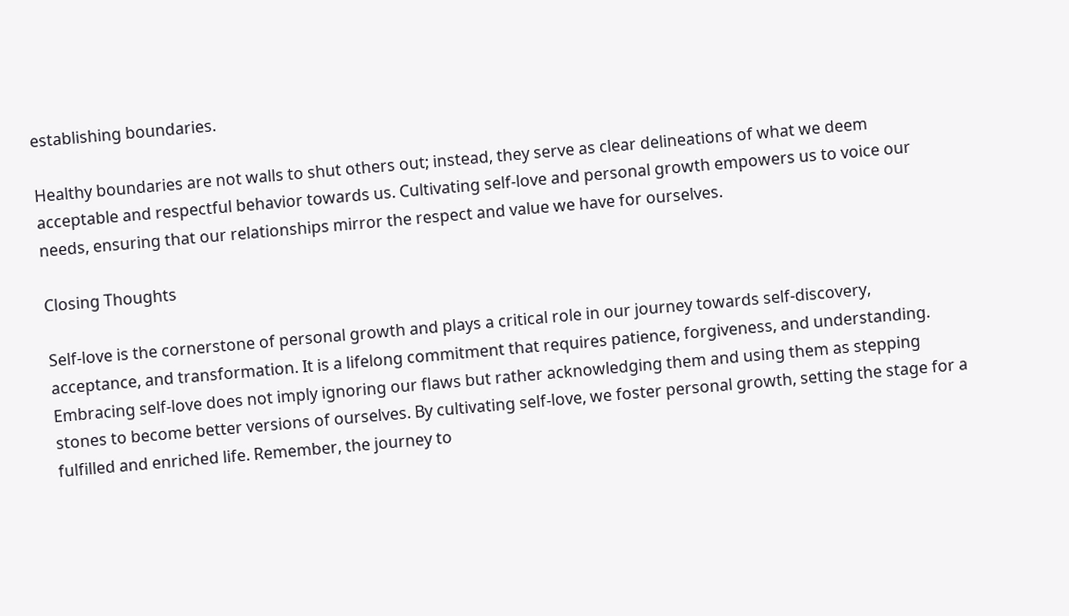establishing boundaries.

Healthy boundaries are not walls to shut others out; instead, they serve as clear delineations of what we deem acceptable and respectful behavior towards us. Cultivating self-love and personal growth empowers us to voice our needs, ensuring that our relationships mirror the respect and value we have for ourselves.

Closing Thoughts

Self-love is the cornerstone of personal growth and plays a critical role in our journey towards self-discovery, acceptance, and transformation. It is a lifelong commitment that requires patience, forgiveness, and understanding. Embracing self-love does not imply ignoring our flaws but rather acknowledging them and using them as stepping stones to become better versions of ourselves. By cultivating self-love, we foster personal growth, setting the stage for a fulfilled and enriched life. Remember, the journey to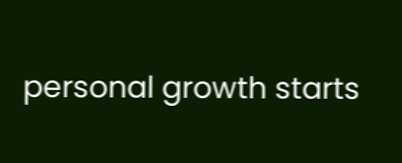personal growth starts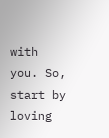with you. So, start by loving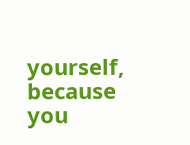yourself, because you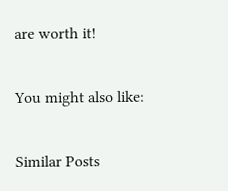are worth it!

You might also like:

Similar Posts